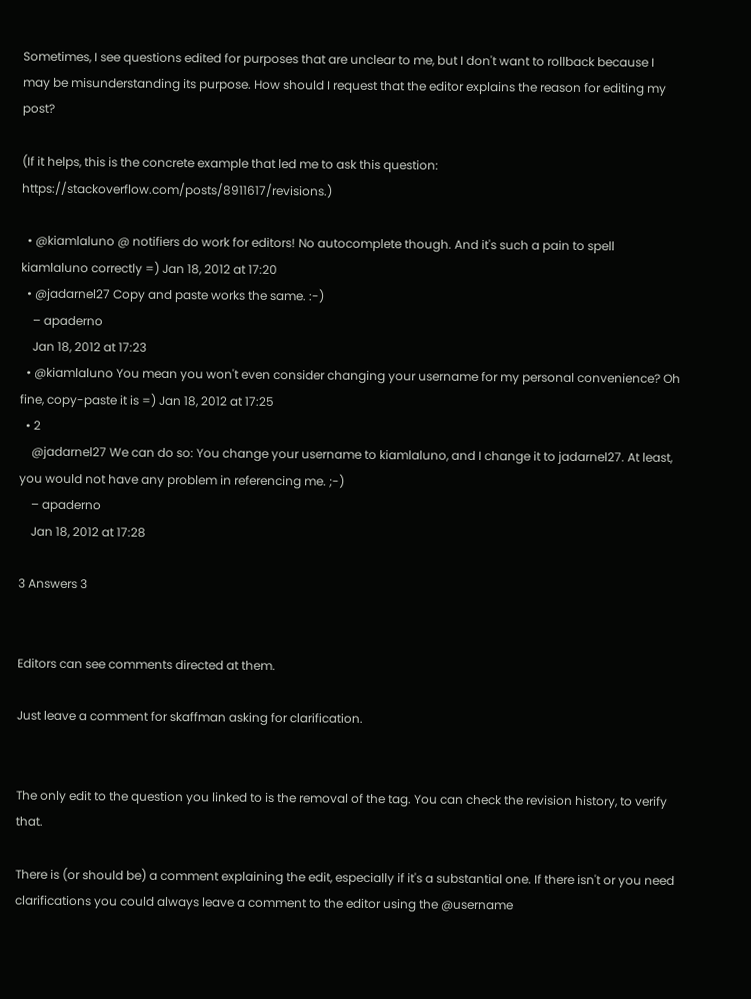Sometimes, I see questions edited for purposes that are unclear to me, but I don't want to rollback because I may be misunderstanding its purpose. How should I request that the editor explains the reason for editing my post?

(If it helps, this is the concrete example that led me to ask this question: https://stackoverflow.com/posts/8911617/revisions.)

  • @kiamlaluno @ notifiers do work for editors! No autocomplete though. And it's such a pain to spell kiamlaluno correctly =) Jan 18, 2012 at 17:20
  • @jadarnel27 Copy and paste works the same. :-)
    – apaderno
    Jan 18, 2012 at 17:23
  • @kiamlaluno You mean you won't even consider changing your username for my personal convenience? Oh fine, copy-paste it is =) Jan 18, 2012 at 17:25
  • 2
    @jadarnel27 We can do so: You change your username to kiamlaluno, and I change it to jadarnel27. At least, you would not have any problem in referencing me. ;-)
    – apaderno
    Jan 18, 2012 at 17:28

3 Answers 3


Editors can see comments directed at them.

Just leave a comment for skaffman asking for clarification.


The only edit to the question you linked to is the removal of the tag. You can check the revision history, to verify that.

There is (or should be) a comment explaining the edit, especially if it's a substantial one. If there isn't or you need clarifications you could always leave a comment to the editor using the @username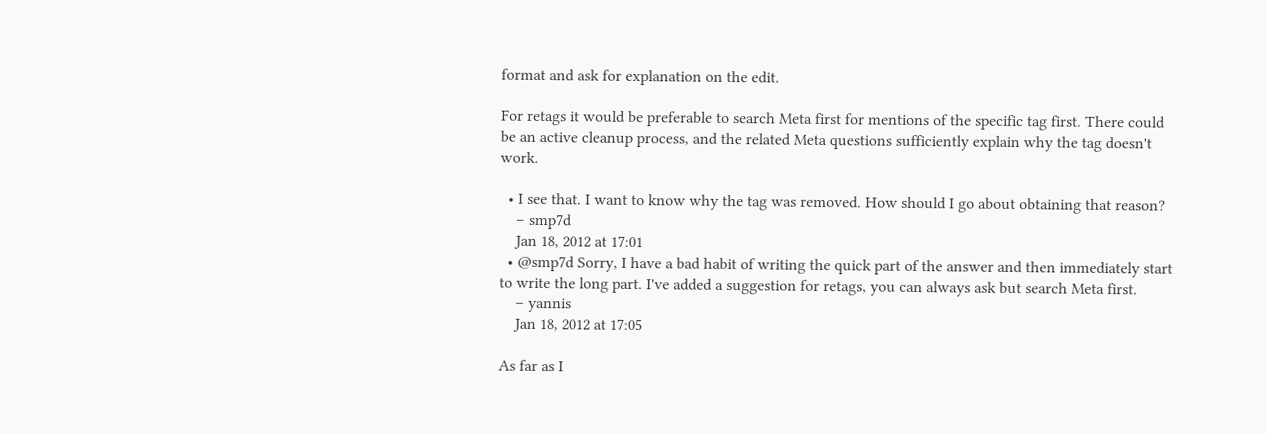format and ask for explanation on the edit.

For retags it would be preferable to search Meta first for mentions of the specific tag first. There could be an active cleanup process, and the related Meta questions sufficiently explain why the tag doesn't work.

  • I see that. I want to know why the tag was removed. How should I go about obtaining that reason?
    – smp7d
    Jan 18, 2012 at 17:01
  • @smp7d Sorry, I have a bad habit of writing the quick part of the answer and then immediately start to write the long part. I've added a suggestion for retags, you can always ask but search Meta first.
    – yannis
    Jan 18, 2012 at 17:05

As far as I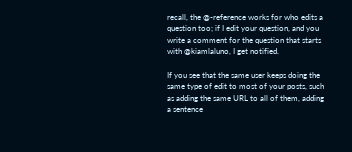recall, the @-reference works for who edits a question too; if I edit your question, and you write a comment for the question that starts with @kiamlaluno, I get notified.

If you see that the same user keeps doing the same type of edit to most of your posts, such as adding the same URL to all of them, adding a sentence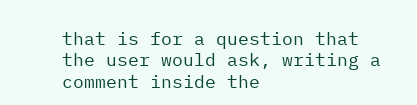that is for a question that the user would ask, writing a comment inside the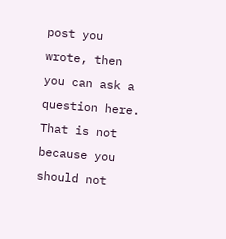post you wrote, then you can ask a question here. That is not because you should not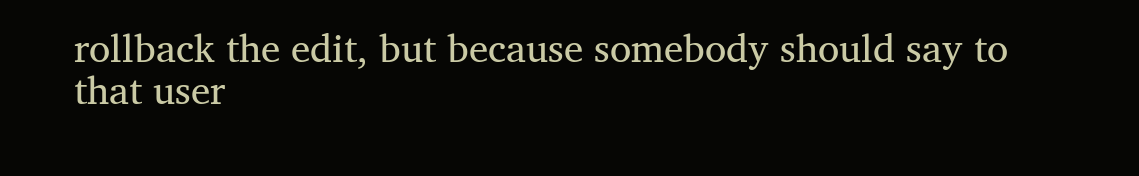rollback the edit, but because somebody should say to that user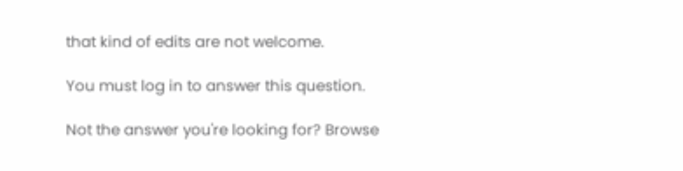that kind of edits are not welcome.

You must log in to answer this question.

Not the answer you're looking for? Browse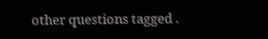other questions tagged .